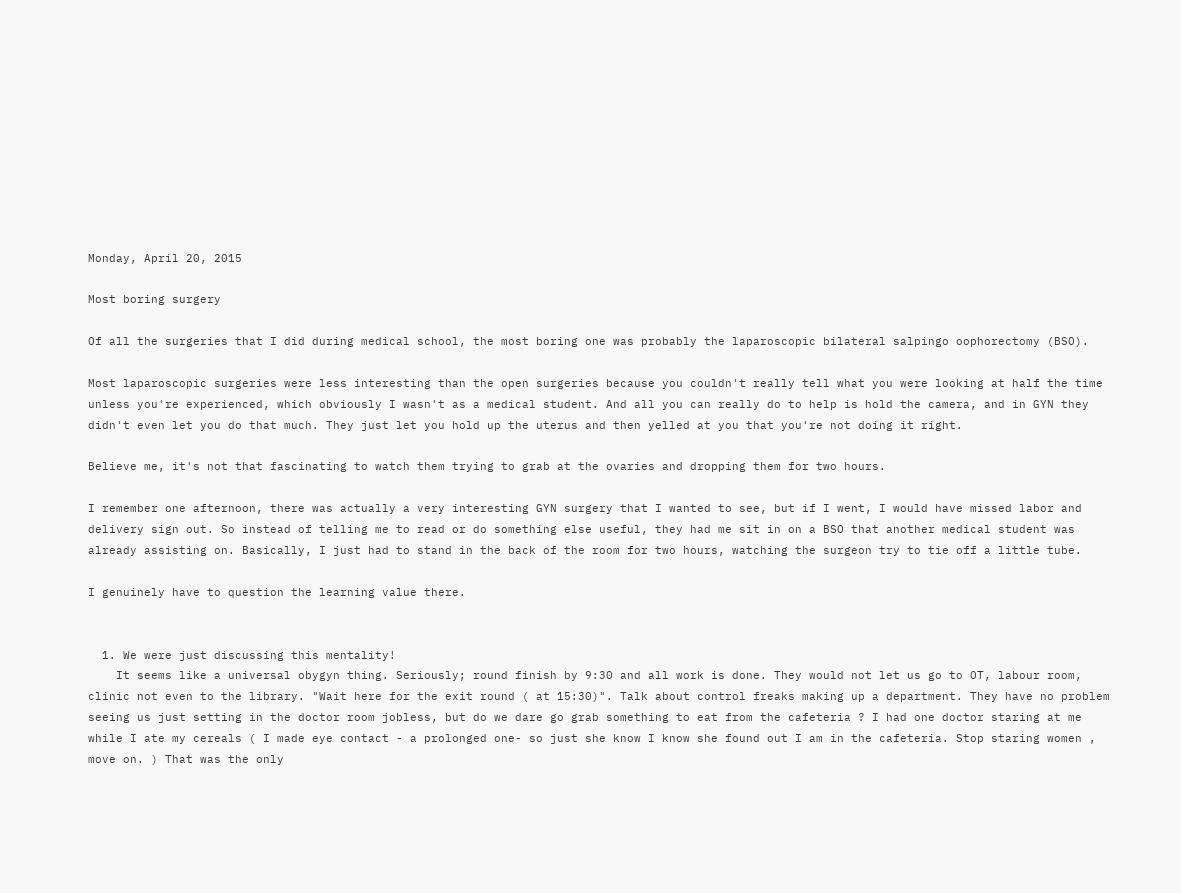Monday, April 20, 2015

Most boring surgery

Of all the surgeries that I did during medical school, the most boring one was probably the laparoscopic bilateral salpingo oophorectomy (BSO).

Most laparoscopic surgeries were less interesting than the open surgeries because you couldn't really tell what you were looking at half the time unless you're experienced, which obviously I wasn't as a medical student. And all you can really do to help is hold the camera, and in GYN they didn't even let you do that much. They just let you hold up the uterus and then yelled at you that you're not doing it right.

Believe me, it's not that fascinating to watch them trying to grab at the ovaries and dropping them for two hours.

I remember one afternoon, there was actually a very interesting GYN surgery that I wanted to see, but if I went, I would have missed labor and delivery sign out. So instead of telling me to read or do something else useful, they had me sit in on a BSO that another medical student was already assisting on. Basically, I just had to stand in the back of the room for two hours, watching the surgeon try to tie off a little tube.

I genuinely have to question the learning value there.


  1. We were just discussing this mentality!
    It seems like a universal obygyn thing. Seriously; round finish by 9:30 and all work is done. They would not let us go to OT, labour room, clinic not even to the library. "Wait here for the exit round ( at 15:30)". Talk about control freaks making up a department. They have no problem seeing us just setting in the doctor room jobless, but do we dare go grab something to eat from the cafeteria ? I had one doctor staring at me while I ate my cereals ( I made eye contact - a prolonged one- so just she know I know she found out I am in the cafeteria. Stop staring women , move on. ) That was the only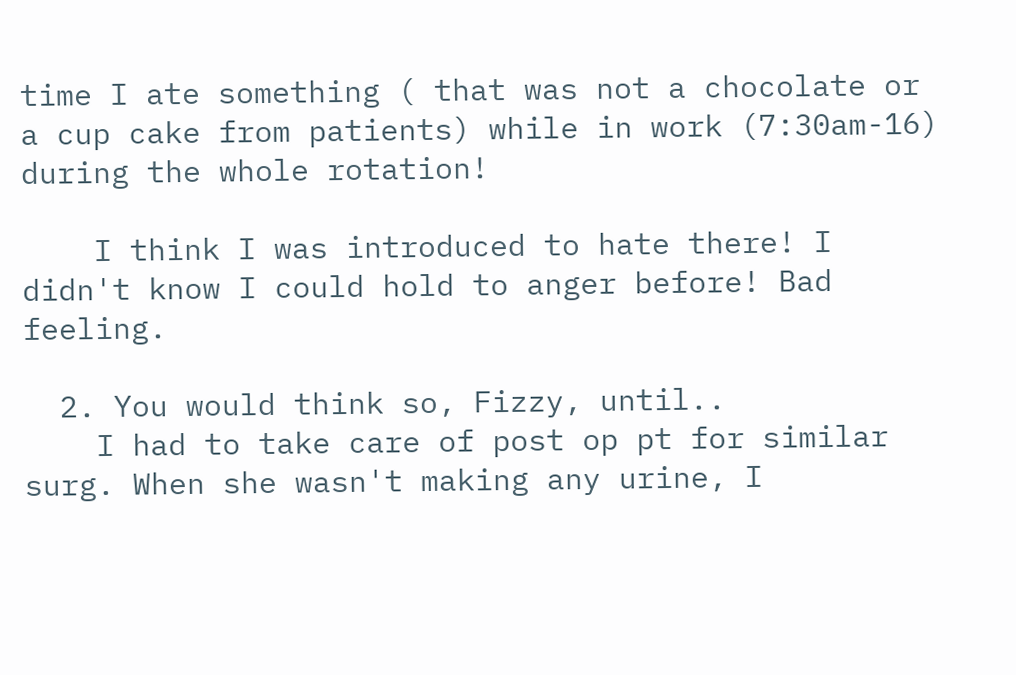time I ate something ( that was not a chocolate or a cup cake from patients) while in work (7:30am-16) during the whole rotation!

    I think I was introduced to hate there! I didn't know I could hold to anger before! Bad feeling.

  2. You would think so, Fizzy, until..
    I had to take care of post op pt for similar surg. When she wasn't making any urine, I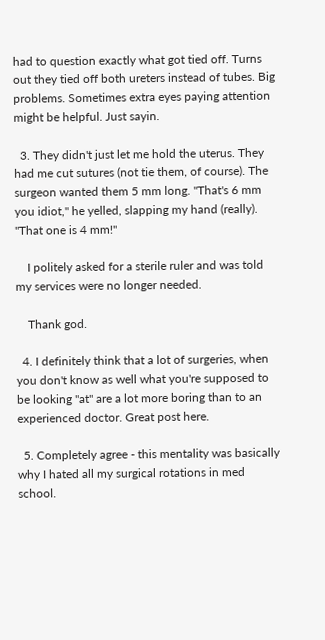had to question exactly what got tied off. Turns out they tied off both ureters instead of tubes. Big problems. Sometimes extra eyes paying attention might be helpful. Just sayin.

  3. They didn't just let me hold the uterus. They had me cut sutures (not tie them, of course). The surgeon wanted them 5 mm long. "That's 6 mm you idiot," he yelled, slapping my hand (really). "That one is 4 mm!"

    I politely asked for a sterile ruler and was told my services were no longer needed.

    Thank god.

  4. I definitely think that a lot of surgeries, when you don't know as well what you're supposed to be looking "at" are a lot more boring than to an experienced doctor. Great post here.

  5. Completely agree - this mentality was basically why I hated all my surgical rotations in med school.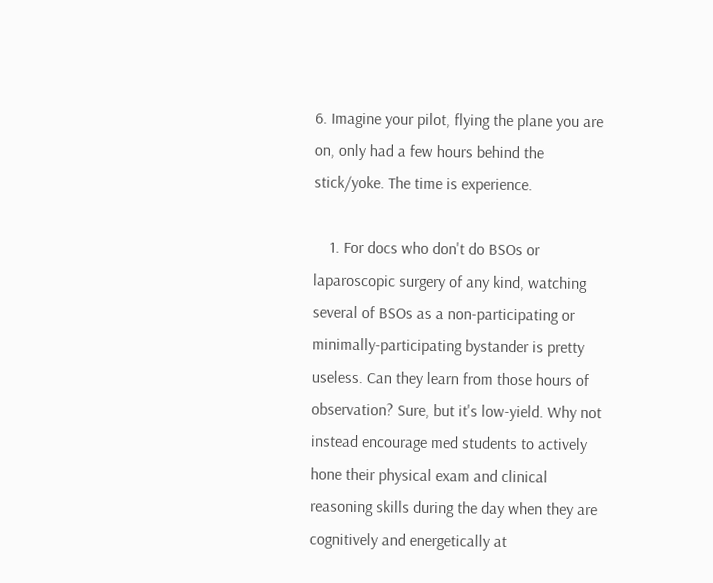6. Imagine your pilot, flying the plane you are on, only had a few hours behind the stick/yoke. The time is experience.

    1. For docs who don't do BSOs or laparoscopic surgery of any kind, watching several of BSOs as a non-participating or minimally-participating bystander is pretty useless. Can they learn from those hours of observation? Sure, but it's low-yield. Why not instead encourage med students to actively hone their physical exam and clinical reasoning skills during the day when they are cognitively and energetically at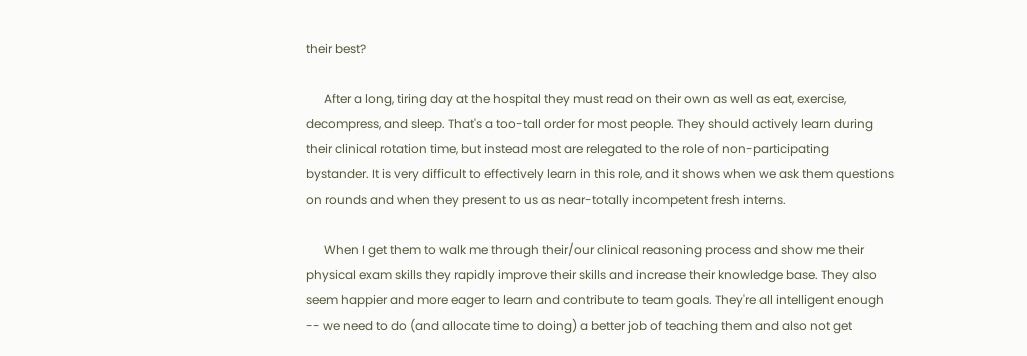their best?

      After a long, tiring day at the hospital they must read on their own as well as eat, exercise, decompress, and sleep. That's a too-tall order for most people. They should actively learn during their clinical rotation time, but instead most are relegated to the role of non-participating bystander. It is very difficult to effectively learn in this role, and it shows when we ask them questions on rounds and when they present to us as near-totally incompetent fresh interns.

      When I get them to walk me through their/our clinical reasoning process and show me their physical exam skills they rapidly improve their skills and increase their knowledge base. They also seem happier and more eager to learn and contribute to team goals. They're all intelligent enough -- we need to do (and allocate time to doing) a better job of teaching them and also not get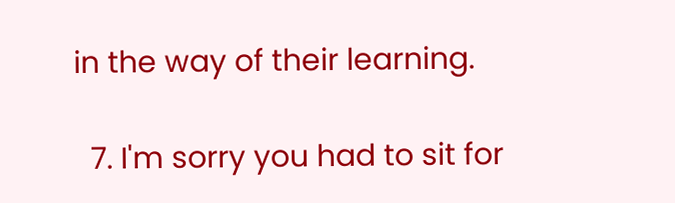in the way of their learning.

  7. I'm sorry you had to sit for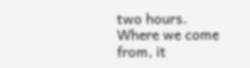two hours. Where we come from, it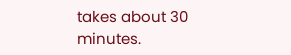takes about 30 minutes.